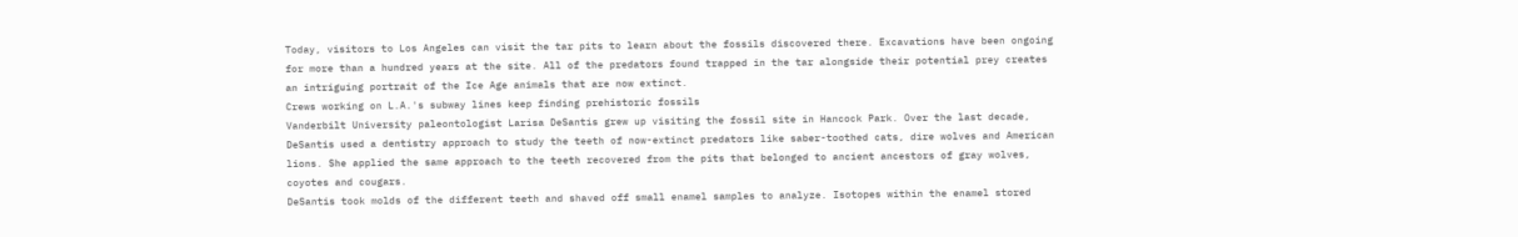Today, visitors to Los Angeles can visit the tar pits to learn about the fossils discovered there. Excavations have been ongoing for more than a hundred years at the site. All of the predators found trapped in the tar alongside their potential prey creates an intriguing portrait of the Ice Age animals that are now extinct.
Crews working on L.A.'s subway lines keep finding prehistoric fossils
Vanderbilt University paleontologist Larisa DeSantis grew up visiting the fossil site in Hancock Park. Over the last decade, DeSantis used a dentistry approach to study the teeth of now-extinct predators like saber-toothed cats, dire wolves and American lions. She applied the same approach to the teeth recovered from the pits that belonged to ancient ancestors of gray wolves, coyotes and cougars.
DeSantis took molds of the different teeth and shaved off small enamel samples to analyze. Isotopes within the enamel stored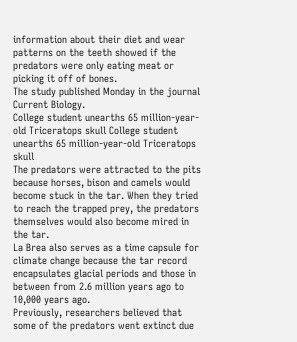information about their diet and wear patterns on the teeth showed if the predators were only eating meat or picking it off of bones.
The study published Monday in the journal Current Biology.
College student unearths 65 million-year-old Triceratops skull College student unearths 65 million-year-old Triceratops skull
The predators were attracted to the pits because horses, bison and camels would become stuck in the tar. When they tried to reach the trapped prey, the predators themselves would also become mired in the tar.
La Brea also serves as a time capsule for climate change because the tar record encapsulates glacial periods and those in between from 2.6 million years ago to 10,000 years ago.
Previously, researchers believed that some of the predators went extinct due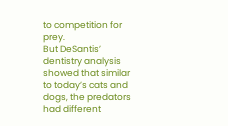to competition for prey.
But DeSantis’ dentistry analysis showed that similar to today’s cats and dogs, the predators had different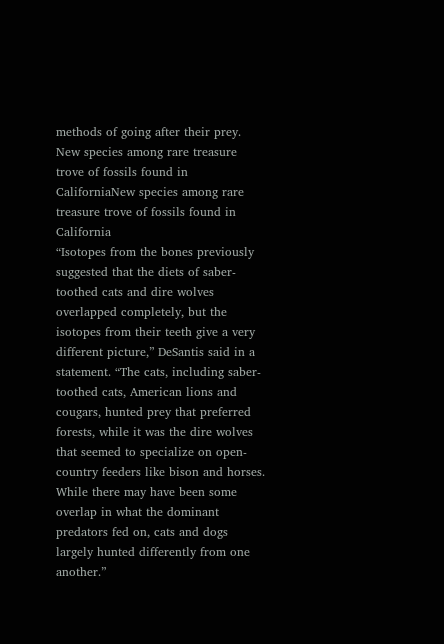methods of going after their prey.
New species among rare treasure trove of fossils found in CaliforniaNew species among rare treasure trove of fossils found in California
“Isotopes from the bones previously suggested that the diets of saber-toothed cats and dire wolves overlapped completely, but the isotopes from their teeth give a very different picture,” DeSantis said in a statement. “The cats, including saber-toothed cats, American lions and cougars, hunted prey that preferred forests, while it was the dire wolves that seemed to specialize on open-country feeders like bison and horses. While there may have been some overlap in what the dominant predators fed on, cats and dogs largely hunted differently from one another.”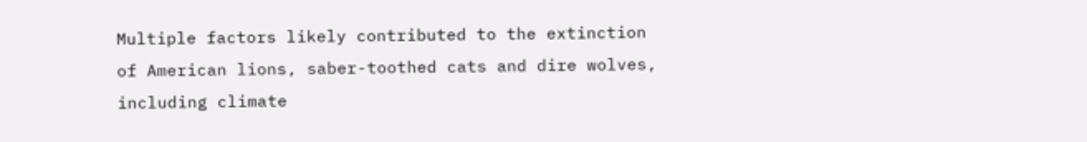Multiple factors likely contributed to the extinction of American lions, saber-toothed cats and dire wolves, including climate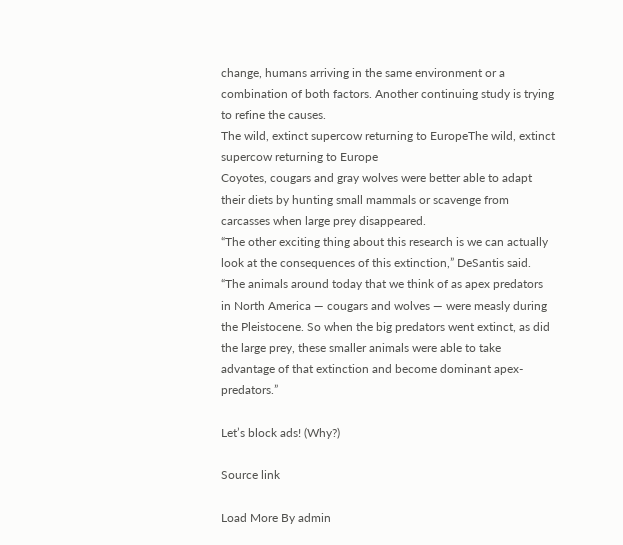change, humans arriving in the same environment or a combination of both factors. Another continuing study is trying to refine the causes.
The wild, extinct supercow returning to EuropeThe wild, extinct supercow returning to Europe
Coyotes, cougars and gray wolves were better able to adapt their diets by hunting small mammals or scavenge from carcasses when large prey disappeared.
“The other exciting thing about this research is we can actually look at the consequences of this extinction,” DeSantis said. “The animals around today that we think of as apex predators in North America — cougars and wolves — were measly during the Pleistocene. So when the big predators went extinct, as did the large prey, these smaller animals were able to take advantage of that extinction and become dominant apex-predators.”

Let’s block ads! (Why?)

Source link

Load More By admin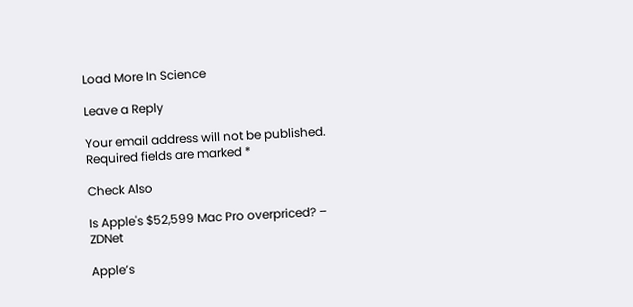Load More In Science

Leave a Reply

Your email address will not be published. Required fields are marked *

Check Also

Is Apple's $52,599 Mac Pro overpriced? – ZDNet

Apple’s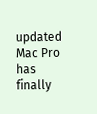updated Mac Pro has finally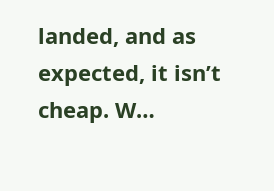landed, and as expected, it isn’t cheap. W…